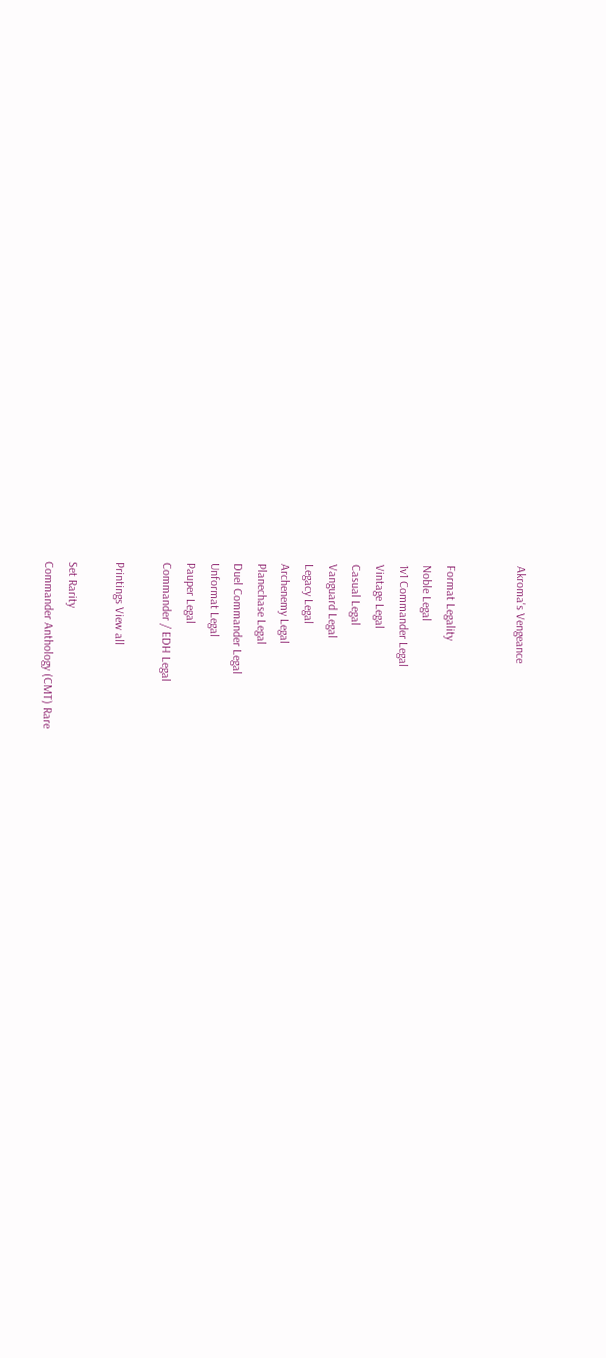Akroma's Vengeance


Format Legality
Noble Legal
1v1 Commander Legal
Vintage Legal
Casual Legal
Vanguard Legal
Legacy Legal
Archenemy Legal
Planechase Legal
Duel Commander Legal
Unformat Legal
Pauper Legal
Commander / EDH Legal

Printings View all

Set Rarity
Commander Anthology (CMT) Rare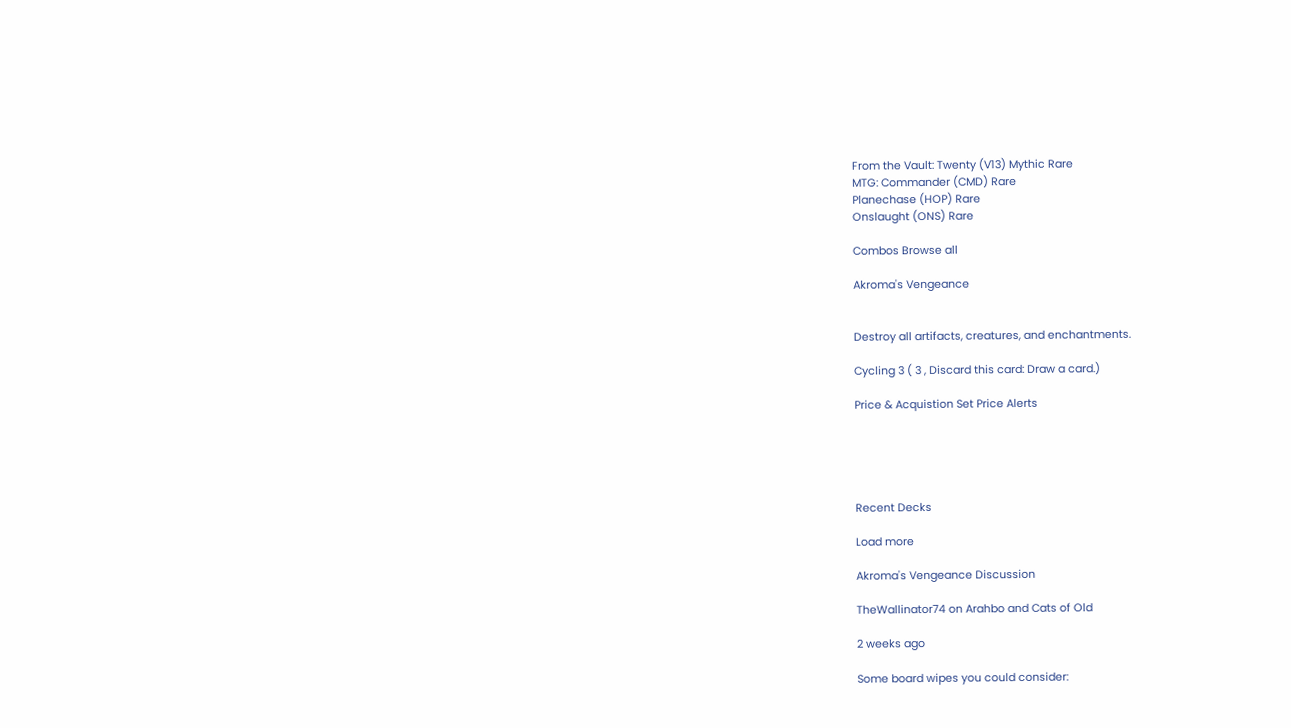From the Vault: Twenty (V13) Mythic Rare
MTG: Commander (CMD) Rare
Planechase (HOP) Rare
Onslaught (ONS) Rare

Combos Browse all

Akroma's Vengeance


Destroy all artifacts, creatures, and enchantments.

Cycling 3 ( 3 , Discard this card: Draw a card.)

Price & Acquistion Set Price Alerts





Recent Decks

Load more

Akroma's Vengeance Discussion

TheWallinator74 on Arahbo and Cats of Old

2 weeks ago

Some board wipes you could consider: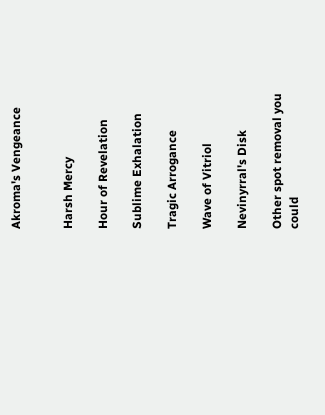Akroma's Vengeance


Harsh Mercy

Hour of Revelation

Sublime Exhalation

Tragic Arrogance

Wave of Vitriol

Nevinyrral's Disk

Other spot removal you could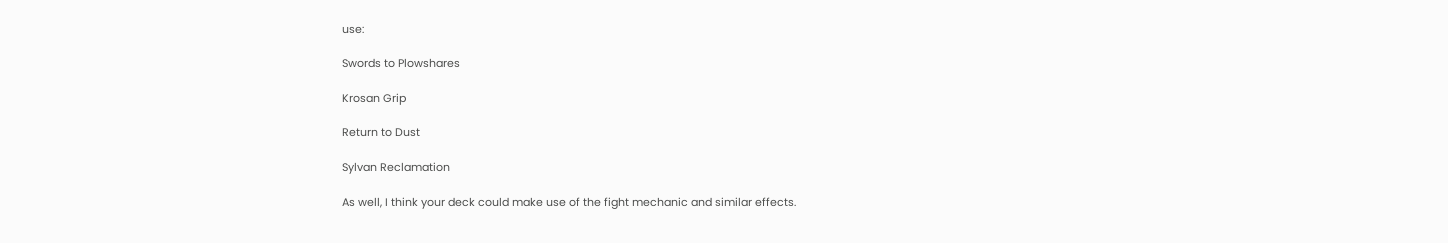use:

Swords to Plowshares

Krosan Grip

Return to Dust

Sylvan Reclamation

As well, I think your deck could make use of the fight mechanic and similar effects.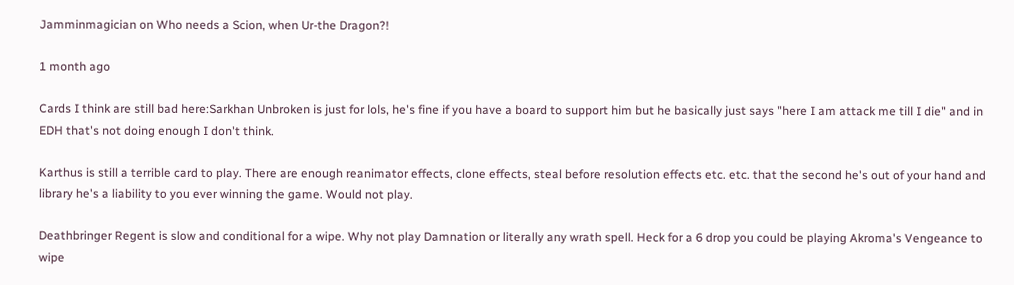Jamminmagician on Who needs a Scion, when Ur-the Dragon?!

1 month ago

Cards I think are still bad here:Sarkhan Unbroken is just for lols, he's fine if you have a board to support him but he basically just says "here I am attack me till I die" and in EDH that's not doing enough I don't think.

Karthus is still a terrible card to play. There are enough reanimator effects, clone effects, steal before resolution effects etc. etc. that the second he's out of your hand and library he's a liability to you ever winning the game. Would not play.

Deathbringer Regent is slow and conditional for a wipe. Why not play Damnation or literally any wrath spell. Heck for a 6 drop you could be playing Akroma's Vengeance to wipe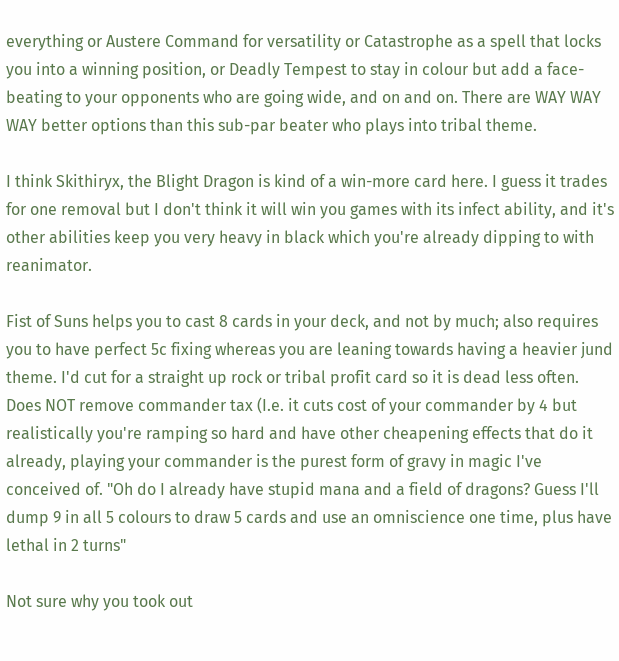everything or Austere Command for versatility or Catastrophe as a spell that locks you into a winning position, or Deadly Tempest to stay in colour but add a face-beating to your opponents who are going wide, and on and on. There are WAY WAY WAY better options than this sub-par beater who plays into tribal theme.

I think Skithiryx, the Blight Dragon is kind of a win-more card here. I guess it trades for one removal but I don't think it will win you games with its infect ability, and it's other abilities keep you very heavy in black which you're already dipping to with reanimator.

Fist of Suns helps you to cast 8 cards in your deck, and not by much; also requires you to have perfect 5c fixing whereas you are leaning towards having a heavier jund theme. I'd cut for a straight up rock or tribal profit card so it is dead less often. Does NOT remove commander tax (I.e. it cuts cost of your commander by 4 but realistically you're ramping so hard and have other cheapening effects that do it already, playing your commander is the purest form of gravy in magic I've conceived of. "Oh do I already have stupid mana and a field of dragons? Guess I'll dump 9 in all 5 colours to draw 5 cards and use an omniscience one time, plus have lethal in 2 turns"

Not sure why you took out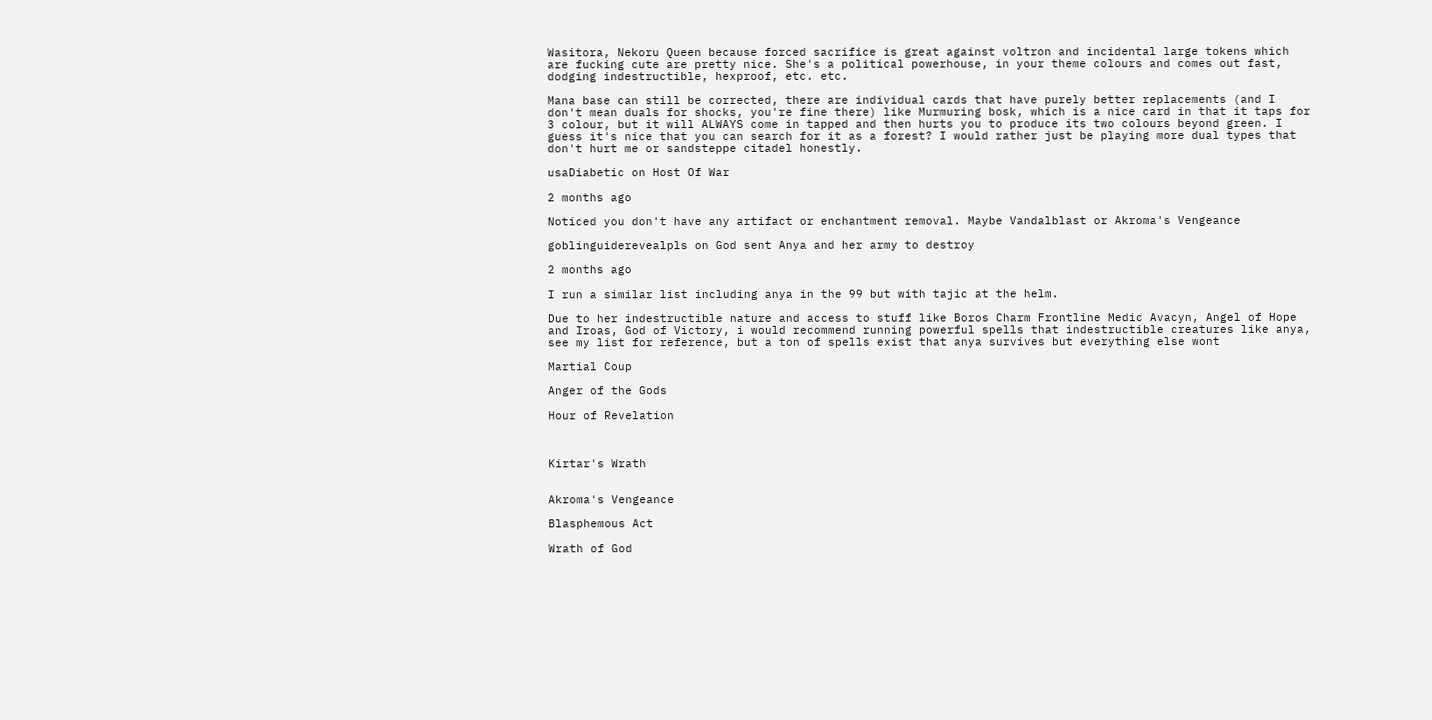Wasitora, Nekoru Queen because forced sacrifice is great against voltron and incidental large tokens which are fucking cute are pretty nice. She's a political powerhouse, in your theme colours and comes out fast, dodging indestructible, hexproof, etc. etc.

Mana base can still be corrected, there are individual cards that have purely better replacements (and I don't mean duals for shocks, you're fine there) like Murmuring bosk, which is a nice card in that it taps for 3 colour, but it will ALWAYS come in tapped and then hurts you to produce its two colours beyond green. I guess it's nice that you can search for it as a forest? I would rather just be playing more dual types that don't hurt me or sandsteppe citadel honestly.

usaDiabetic on Host Of War

2 months ago

Noticed you don't have any artifact or enchantment removal. Maybe Vandalblast or Akroma's Vengeance

goblinguiderevealpls on God sent Anya and her army to destroy

2 months ago

I run a similar list including anya in the 99 but with tajic at the helm.

Due to her indestructible nature and access to stuff like Boros Charm Frontline Medic Avacyn, Angel of Hope and Iroas, God of Victory, i would recommend running powerful spells that indestructible creatures like anya, see my list for reference, but a ton of spells exist that anya survives but everything else wont

Martial Coup

Anger of the Gods

Hour of Revelation



Kirtar's Wrath


Akroma's Vengeance

Blasphemous Act

Wrath of God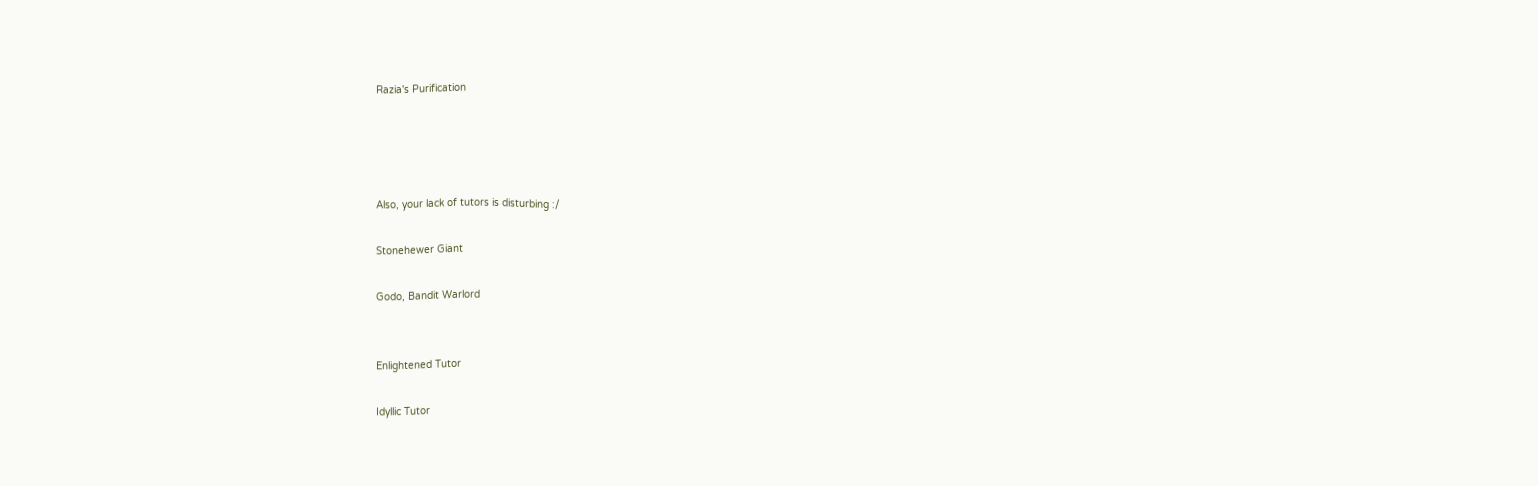Razia's Purification




Also, your lack of tutors is disturbing :/

Stonehewer Giant

Godo, Bandit Warlord


Enlightened Tutor

Idyllic Tutor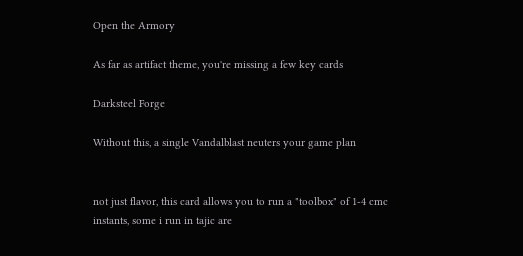Open the Armory

As far as artifact theme, you're missing a few key cards

Darksteel Forge

Without this, a single Vandalblast neuters your game plan


not just flavor, this card allows you to run a "toolbox" of 1-4 cmc instants, some i run in tajic are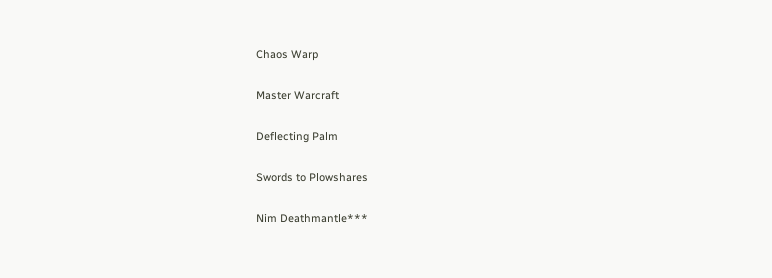Chaos Warp

Master Warcraft

Deflecting Palm

Swords to Plowshares

Nim Deathmantle***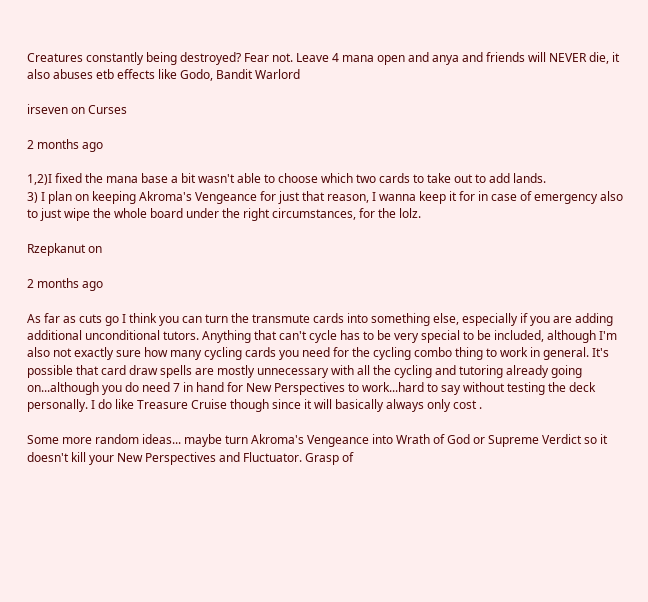Creatures constantly being destroyed? Fear not. Leave 4 mana open and anya and friends will NEVER die, it also abuses etb effects like Godo, Bandit Warlord

irseven on Curses

2 months ago

1,2)I fixed the mana base a bit wasn't able to choose which two cards to take out to add lands.
3) I plan on keeping Akroma's Vengeance for just that reason, I wanna keep it for in case of emergency also to just wipe the whole board under the right circumstances, for the lolz.

Rzepkanut on

2 months ago

As far as cuts go I think you can turn the transmute cards into something else, especially if you are adding additional unconditional tutors. Anything that can't cycle has to be very special to be included, although I'm also not exactly sure how many cycling cards you need for the cycling combo thing to work in general. It's possible that card draw spells are mostly unnecessary with all the cycling and tutoring already going on...although you do need 7 in hand for New Perspectives to work...hard to say without testing the deck personally. I do like Treasure Cruise though since it will basically always only cost .

Some more random ideas... maybe turn Akroma's Vengeance into Wrath of God or Supreme Verdict so it doesn't kill your New Perspectives and Fluctuator. Grasp of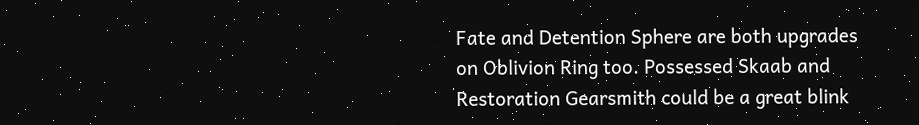Fate and Detention Sphere are both upgrades on Oblivion Ring too. Possessed Skaab and Restoration Gearsmith could be a great blink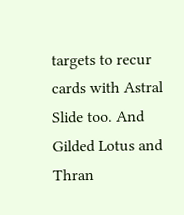targets to recur cards with Astral Slide too. And Gilded Lotus and Thran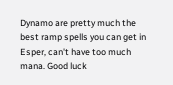Dynamo are pretty much the best ramp spells you can get in Esper, can't have too much mana. Good luck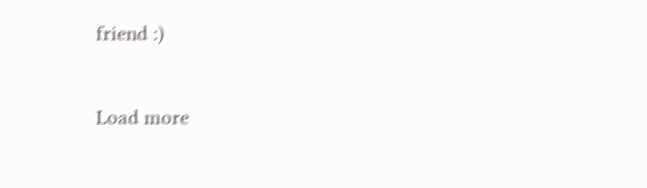friend :)

Load more